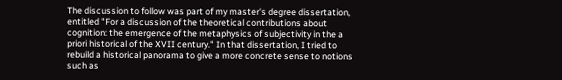The discussion to follow was part of my master's degree dissertation, entitled "For a discussion of the theoretical contributions about cognition: the emergence of the metaphysics of subjectivity in the a priori historical of the XVII century." In that dissertation, I tried to rebuild a historical panorama to give a more concrete sense to notions such as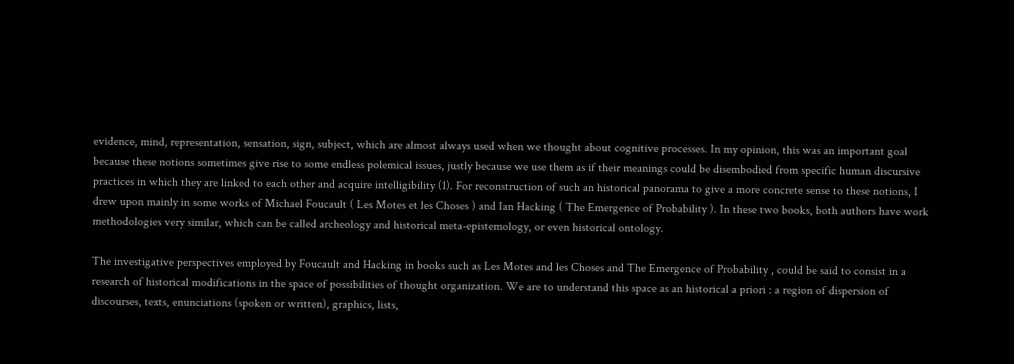evidence, mind, representation, sensation, sign, subject, which are almost always used when we thought about cognitive processes. In my opinion, this was an important goal because these notions sometimes give rise to some endless polemical issues, justly because we use them as if their meanings could be disembodied from specific human discursive practices in which they are linked to each other and acquire intelligibility (1). For reconstruction of such an historical panorama to give a more concrete sense to these notions, I drew upon mainly in some works of Michael Foucault ( Les Motes et les Choses ) and Ian Hacking ( The Emergence of Probability ). In these two books, both authors have work methodologies very similar, which can be called archeology and historical meta-epistemology, or even historical ontology.

The investigative perspectives employed by Foucault and Hacking in books such as Les Motes and les Choses and The Emergence of Probability , could be said to consist in a research of historical modifications in the space of possibilities of thought organization. We are to understand this space as an historical a priori : a region of dispersion of discourses, texts, enunciations (spoken or written), graphics, lists,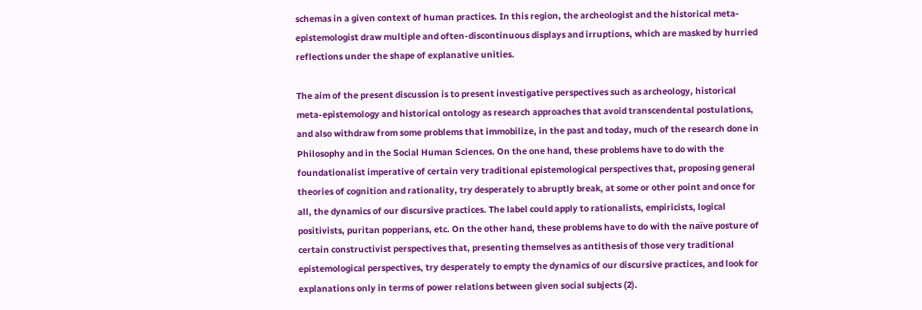schemas in a given context of human practices. In this region, the archeologist and the historical meta-epistemologist draw multiple and often-discontinuous displays and irruptions, which are masked by hurried reflections under the shape of explanative unities.

The aim of the present discussion is to present investigative perspectives such as archeology, historical meta-epistemology and historical ontology as research approaches that avoid transcendental postulations, and also withdraw from some problems that immobilize, in the past and today, much of the research done in Philosophy and in the Social Human Sciences. On the one hand, these problems have to do with the foundationalist imperative of certain very traditional epistemological perspectives that, proposing general theories of cognition and rationality, try desperately to abruptly break, at some or other point and once for all, the dynamics of our discursive practices. The label could apply to rationalists, empiricists, logical positivists, puritan popperians, etc. On the other hand, these problems have to do with the naïve posture of certain constructivist perspectives that, presenting themselves as antithesis of those very traditional epistemological perspectives, try desperately to empty the dynamics of our discursive practices, and look for explanations only in terms of power relations between given social subjects (2).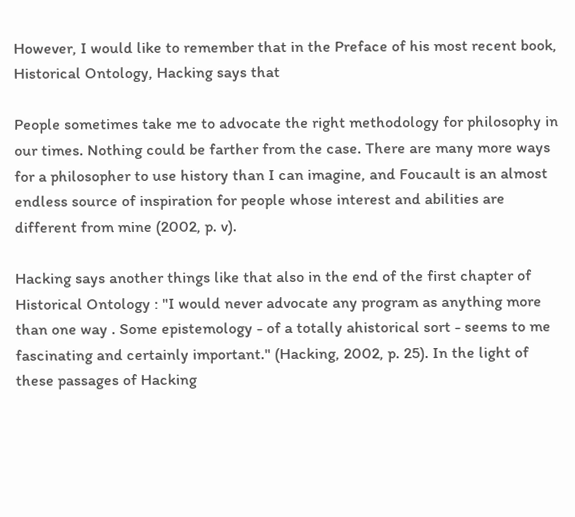However, I would like to remember that in the Preface of his most recent book, Historical Ontology, Hacking says that

People sometimes take me to advocate the right methodology for philosophy in our times. Nothing could be farther from the case. There are many more ways for a philosopher to use history than I can imagine, and Foucault is an almost endless source of inspiration for people whose interest and abilities are different from mine (2002, p. v).

Hacking says another things like that also in the end of the first chapter of Historical Ontology : "I would never advocate any program as anything more than one way . Some epistemology - of a totally ahistorical sort - seems to me fascinating and certainly important." (Hacking, 2002, p. 25). In the light of these passages of Hacking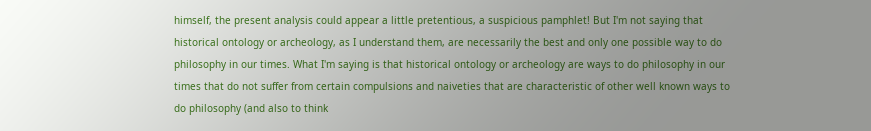himself, the present analysis could appear a little pretentious, a suspicious pamphlet! But I'm not saying that historical ontology or archeology, as I understand them, are necessarily the best and only one possible way to do philosophy in our times. What I'm saying is that historical ontology or archeology are ways to do philosophy in our times that do not suffer from certain compulsions and naiveties that are characteristic of other well known ways to do philosophy (and also to think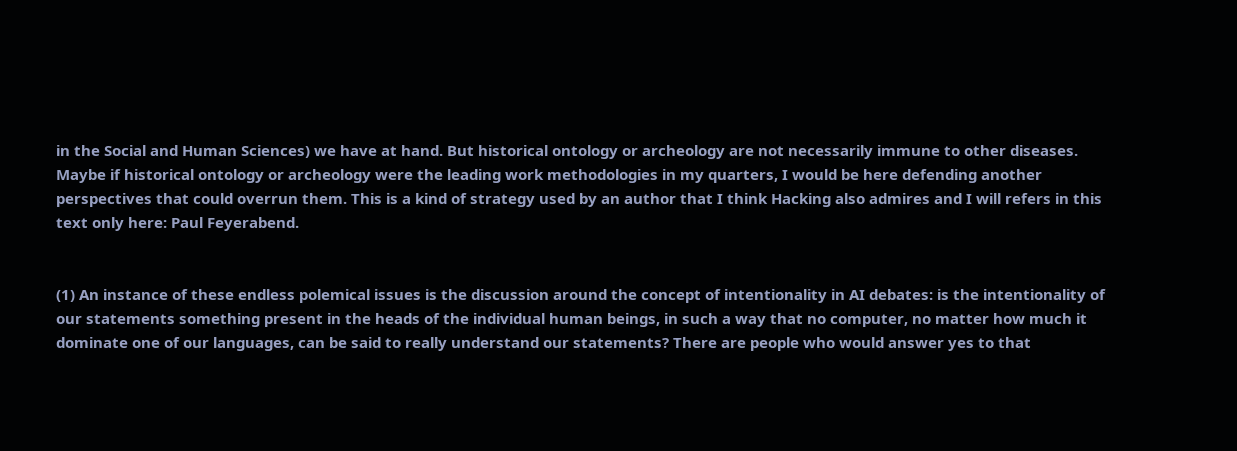in the Social and Human Sciences) we have at hand. But historical ontology or archeology are not necessarily immune to other diseases. Maybe if historical ontology or archeology were the leading work methodologies in my quarters, I would be here defending another perspectives that could overrun them. This is a kind of strategy used by an author that I think Hacking also admires and I will refers in this text only here: Paul Feyerabend.


(1) An instance of these endless polemical issues is the discussion around the concept of intentionality in AI debates: is the intentionality of our statements something present in the heads of the individual human beings, in such a way that no computer, no matter how much it dominate one of our languages, can be said to really understand our statements? There are people who would answer yes to that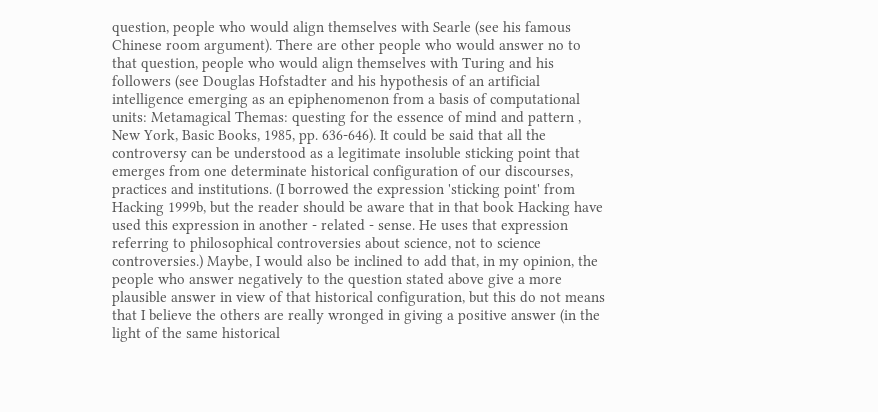question, people who would align themselves with Searle (see his famous Chinese room argument). There are other people who would answer no to that question, people who would align themselves with Turing and his followers (see Douglas Hofstadter and his hypothesis of an artificial intelligence emerging as an epiphenomenon from a basis of computational units: Metamagical Themas: questing for the essence of mind and pattern , New York, Basic Books, 1985, pp. 636-646). It could be said that all the controversy can be understood as a legitimate insoluble sticking point that emerges from one determinate historical configuration of our discourses, practices and institutions. (I borrowed the expression 'sticking point' from Hacking 1999b, but the reader should be aware that in that book Hacking have used this expression in another - related - sense. He uses that expression referring to philosophical controversies about science, not to science controversies.) Maybe, I would also be inclined to add that, in my opinion, the people who answer negatively to the question stated above give a more plausible answer in view of that historical configuration, but this do not means that I believe the others are really wronged in giving a positive answer (in the light of the same historical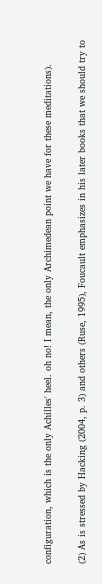configuration, which is the only Achilles' heel. oh no! I mean, the only Archimedean point we have for these meditations).

(2) As is stressed by Hacking (2004, p. 3) and others (Ruse, 1995), Foucault emphasizes in his later books that we should try to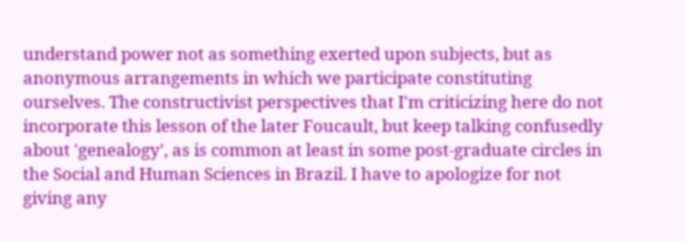understand power not as something exerted upon subjects, but as anonymous arrangements in which we participate constituting ourselves. The constructivist perspectives that I'm criticizing here do not incorporate this lesson of the later Foucault, but keep talking confusedly about 'genealogy', as is common at least in some post-graduate circles in the Social and Human Sciences in Brazil. I have to apologize for not giving any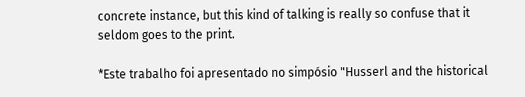concrete instance, but this kind of talking is really so confuse that it seldom goes to the print.

*Este trabalho foi apresentado no simpósio "Husserl and the historical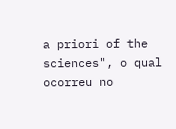a priori of the sciences", o qual ocorreu no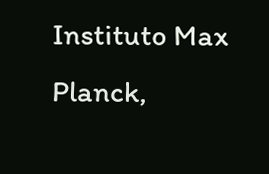Instituto Max Planck,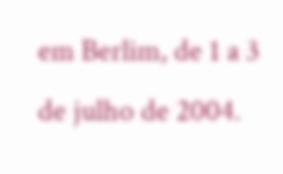em Berlim, de 1 a 3 de julho de 2004.